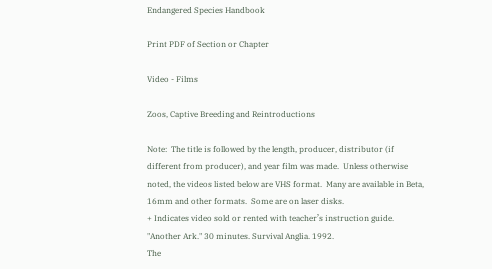Endangered Species Handbook

Print PDF of Section or Chapter

Video - Films

Zoos, Captive Breeding and Reintroductions

Note:  The title is followed by the length, producer, distributor (if different from producer), and year film was made.  Unless otherwise noted, the videos listed below are VHS format.  Many are available in Beta, 16mm and other formats.  Some are on laser disks.
+ Indicates video sold or rented with teacher’s instruction guide.
"Another Ark." 30 minutes. Survival Anglia. 1992.
The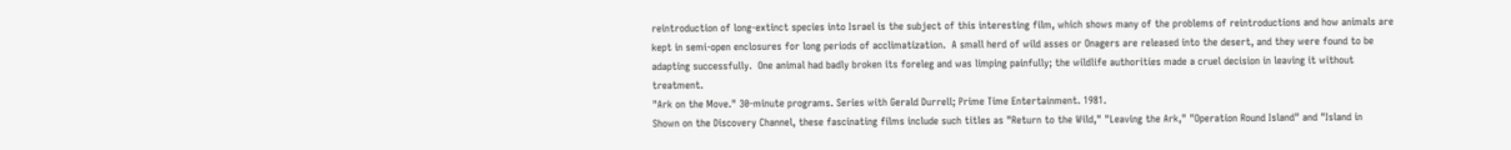reintroduction of long‑extinct species into Israel is the subject of this interesting film, which shows many of the problems of reintroductions and how animals are kept in semi‑open enclosures for long periods of acclimatization.  A small herd of wild asses or Onagers are released into the desert, and they were found to be adapting successfully.  One animal had badly broken its foreleg and was limping painfully; the wildlife authorities made a cruel decision in leaving it without treatment.
"Ark on the Move." 30‑minute programs. Series with Gerald Durrell; Prime Time Entertainment. 1981.
Shown on the Discovery Channel, these fascinating films include such titles as "Return to the Wild," "Leaving the Ark," "Operation Round Island" and "Island in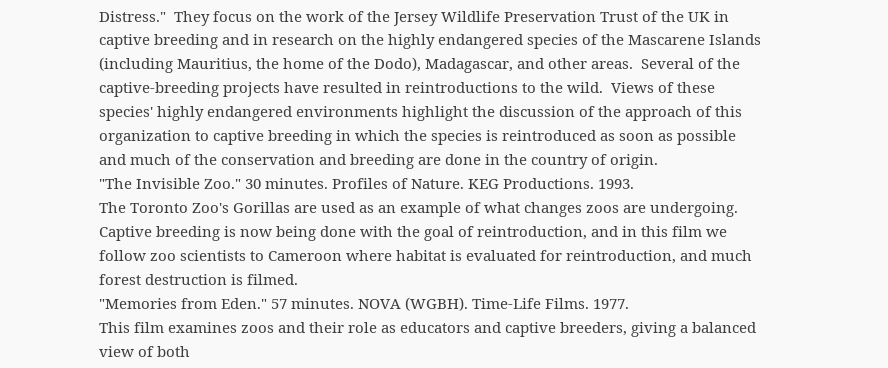Distress."  They focus on the work of the Jersey Wildlife Preservation Trust of the UK in captive breeding and in research on the highly endangered species of the Mascarene Islands (including Mauritius, the home of the Dodo), Madagascar, and other areas.  Several of the captive‑breeding projects have resulted in reintroductions to the wild.  Views of these species' highly endangered environments highlight the discussion of the approach of this organization to captive breeding in which the species is reintroduced as soon as possible and much of the conservation and breeding are done in the country of origin.
"The Invisible Zoo." 30 minutes. Profiles of Nature. KEG Productions. 1993.
The Toronto Zoo's Gorillas are used as an example of what changes zoos are undergoing.  Captive breeding is now being done with the goal of reintroduction, and in this film we follow zoo scientists to Cameroon where habitat is evaluated for reintroduction, and much forest destruction is filmed.
"Memories from Eden." 57 minutes. NOVA (WGBH). Time‑Life Films. 1977.
This film examines zoos and their role as educators and captive breeders, giving a balanced view of both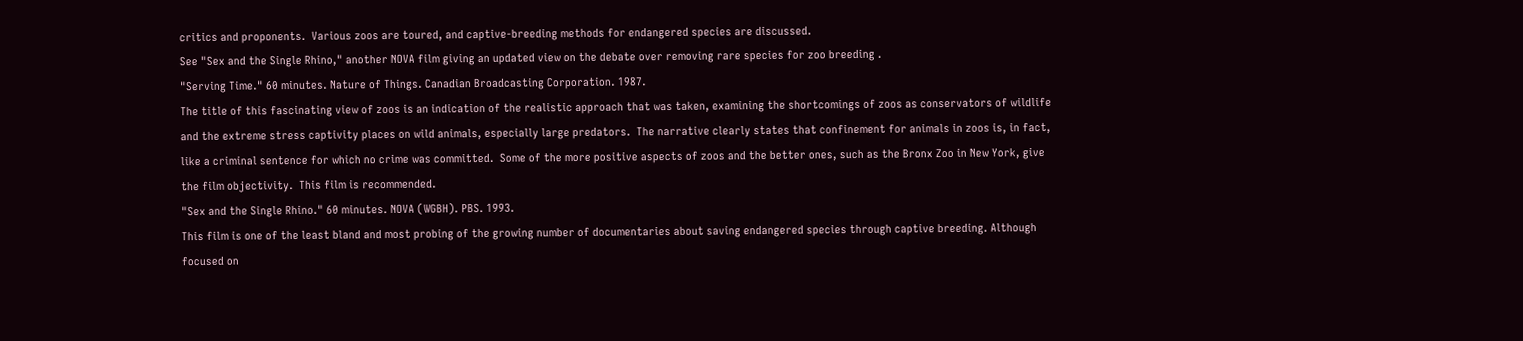critics and proponents.  Various zoos are toured, and captive‑breeding methods for endangered species are discussed.
See "Sex and the Single Rhino," another NOVA film giving an updated view on the debate over removing rare species for zoo breeding .
"Serving Time." 60 minutes. Nature of Things. Canadian Broadcasting Corporation. 1987.
The title of this fascinating view of zoos is an indication of the realistic approach that was taken, examining the shortcomings of zoos as conservators of wildlife and the extreme stress captivity places on wild animals, especially large predators.  The narrative clearly states that confinement for animals in zoos is, in fact, like a criminal sentence for which no crime was committed.  Some of the more positive aspects of zoos and the better ones, such as the Bronx Zoo in New York, give the film objectivity.  This film is recommended.
"Sex and the Single Rhino." 60 minutes. NOVA (WGBH). PBS. 1993.
This film is one of the least bland and most probing of the growing number of documentaries about saving endangered species through captive breeding. Although focused on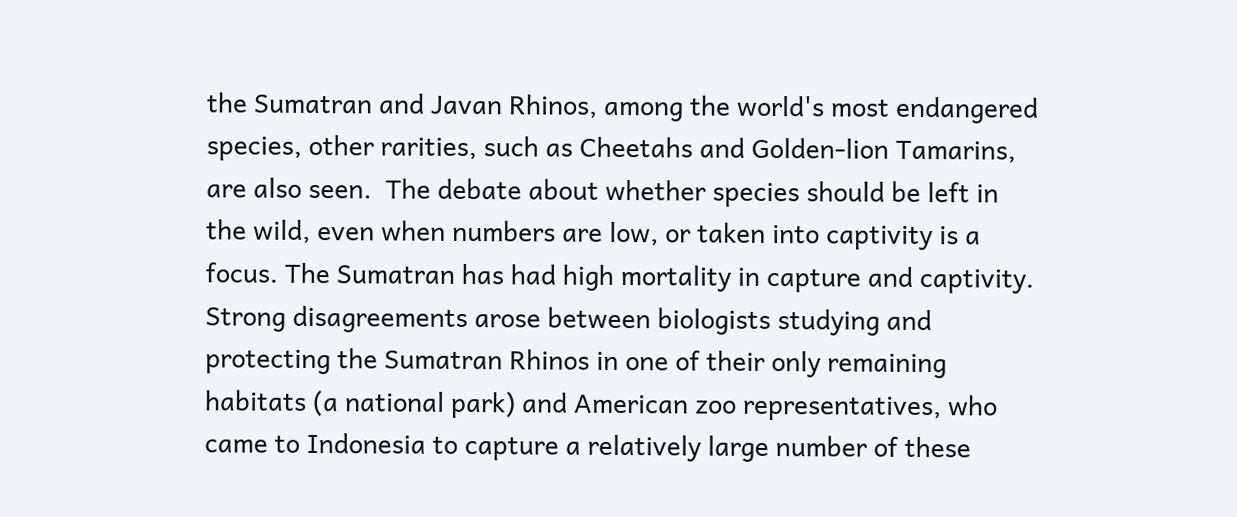the Sumatran and Javan Rhinos, among the world's most endangered species, other rarities, such as Cheetahs and Golden‑lion Tamarins, are also seen.  The debate about whether species should be left in the wild, even when numbers are low, or taken into captivity is a focus. The Sumatran has had high mortality in capture and captivity.  Strong disagreements arose between biologists studying and protecting the Sumatran Rhinos in one of their only remaining habitats (a national park) and American zoo representatives, who came to Indonesia to capture a relatively large number of these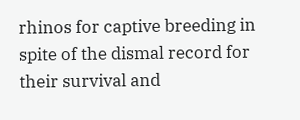rhinos for captive breeding in spite of the dismal record for their survival and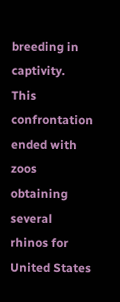breeding in captivity.  This confrontation ended with zoos obtaining several rhinos for United States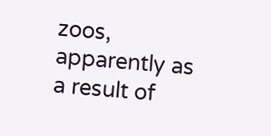zoos, apparently as a result of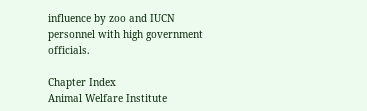influence by zoo and IUCN personnel with high government officials.

Chapter Index
Animal Welfare Institute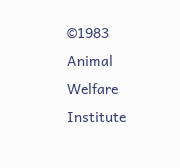©1983 Animal Welfare Institute